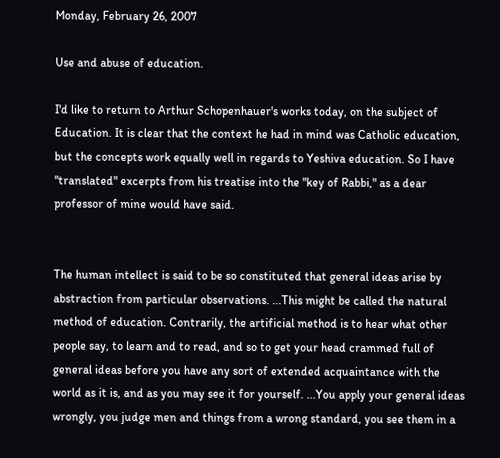Monday, February 26, 2007

Use and abuse of education.

I'd like to return to Arthur Schopenhauer's works today, on the subject of Education. It is clear that the context he had in mind was Catholic education, but the concepts work equally well in regards to Yeshiva education. So I have "translated" excerpts from his treatise into the "key of Rabbi," as a dear professor of mine would have said.


The human intellect is said to be so constituted that general ideas arise by abstraction from particular observations. ...This might be called the natural method of education. Contrarily, the artificial method is to hear what other people say, to learn and to read, and so to get your head crammed full of general ideas before you have any sort of extended acquaintance with the world as it is, and as you may see it for yourself. ...You apply your general ideas wrongly, you judge men and things from a wrong standard, you see them in a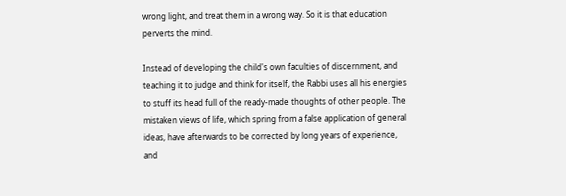wrong light, and treat them in a wrong way. So it is that education perverts the mind.

Instead of developing the child's own faculties of discernment, and teaching it to judge and think for itself, the Rabbi uses all his energies to stuff its head full of the ready-made thoughts of other people. The mistaken views of life, which spring from a false application of general ideas, have afterwards to be corrected by long years of experience, and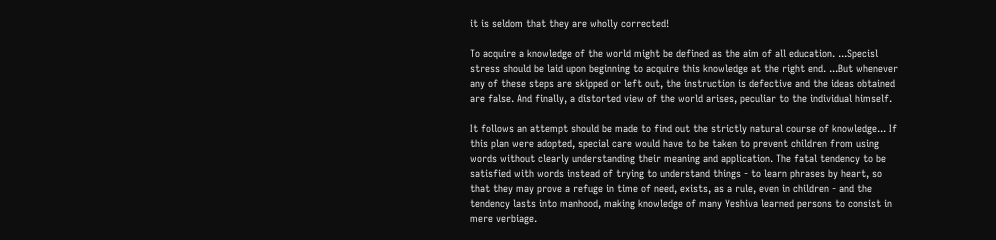it is seldom that they are wholly corrected!

To acquire a knowledge of the world might be defined as the aim of all education. ...Specisl stress should be laid upon beginning to acquire this knowledge at the right end. ...But whenever any of these steps are skipped or left out, the instruction is defective and the ideas obtained are false. And finally, a distorted view of the world arises, peculiar to the individual himself.

It follows an attempt should be made to find out the strictly natural course of knowledge... If this plan were adopted, special care would have to be taken to prevent children from using words without clearly understanding their meaning and application. The fatal tendency to be satisfied with words instead of trying to understand things - to learn phrases by heart, so that they may prove a refuge in time of need, exists, as a rule, even in children - and the tendency lasts into manhood, making knowledge of many Yeshiva learned persons to consist in mere verbiage.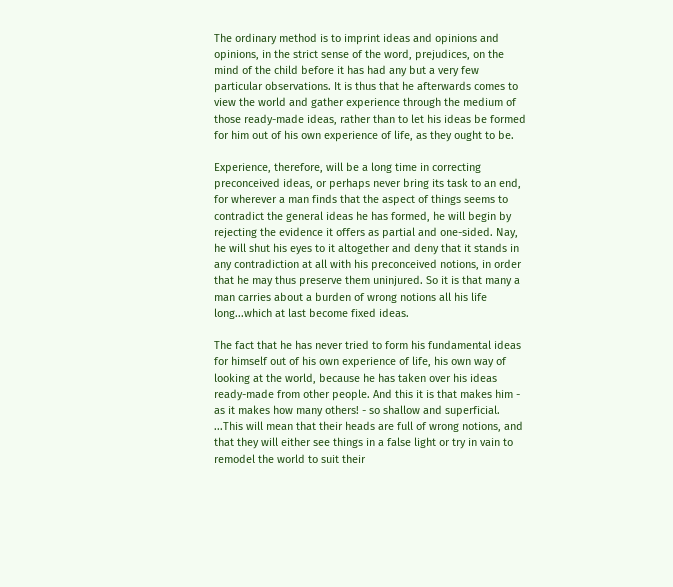The ordinary method is to imprint ideas and opinions and opinions, in the strict sense of the word, prejudices, on the mind of the child before it has had any but a very few particular observations. It is thus that he afterwards comes to view the world and gather experience through the medium of those ready-made ideas, rather than to let his ideas be formed for him out of his own experience of life, as they ought to be.

Experience, therefore, will be a long time in correcting preconceived ideas, or perhaps never bring its task to an end, for wherever a man finds that the aspect of things seems to contradict the general ideas he has formed, he will begin by rejecting the evidence it offers as partial and one-sided. Nay, he will shut his eyes to it altogether and deny that it stands in any contradiction at all with his preconceived notions, in order that he may thus preserve them uninjured. So it is that many a man carries about a burden of wrong notions all his life long...which at last become fixed ideas.

The fact that he has never tried to form his fundamental ideas for himself out of his own experience of life, his own way of looking at the world, because he has taken over his ideas ready-made from other people. And this it is that makes him - as it makes how many others! - so shallow and superficial. ...This will mean that their heads are full of wrong notions, and that they will either see things in a false light or try in vain to remodel the world to suit their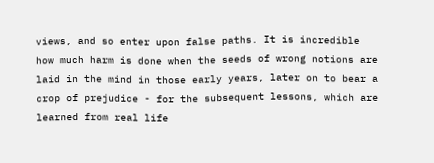views, and so enter upon false paths. It is incredible how much harm is done when the seeds of wrong notions are laid in the mind in those early years, later on to bear a crop of prejudice - for the subsequent lessons, which are learned from real life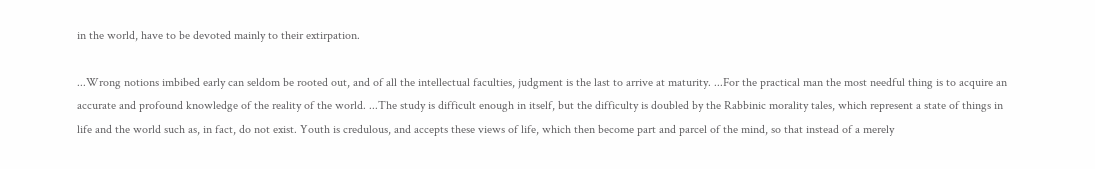in the world, have to be devoted mainly to their extirpation.

...Wrong notions imbibed early can seldom be rooted out, and of all the intellectual faculties, judgment is the last to arrive at maturity. ...For the practical man the most needful thing is to acquire an accurate and profound knowledge of the reality of the world. ...The study is difficult enough in itself, but the difficulty is doubled by the Rabbinic morality tales, which represent a state of things in life and the world such as, in fact, do not exist. Youth is credulous, and accepts these views of life, which then become part and parcel of the mind, so that instead of a merely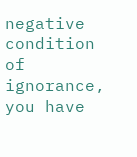negative condition of ignorance, you have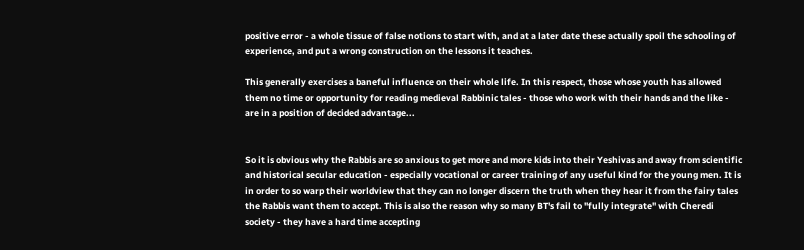positive error - a whole tissue of false notions to start with, and at a later date these actually spoil the schooling of experience, and put a wrong construction on the lessons it teaches.

This generally exercises a baneful influence on their whole life. In this respect, those whose youth has allowed them no time or opportunity for reading medieval Rabbinic tales - those who work with their hands and the like - are in a position of decided advantage...


So it is obvious why the Rabbis are so anxious to get more and more kids into their Yeshivas and away from scientific and historical secular education - especially vocational or career training of any useful kind for the young men. It is in order to so warp their worldview that they can no longer discern the truth when they hear it from the fairy tales the Rabbis want them to accept. This is also the reason why so many BT's fail to "fully integrate" with Cheredi society - they have a hard time accepting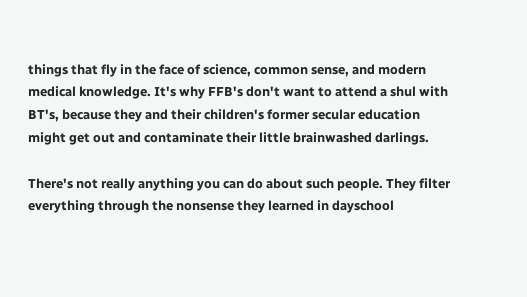things that fly in the face of science, common sense, and modern medical knowledge. It's why FFB's don't want to attend a shul with BT's, because they and their children's former secular education might get out and contaminate their little brainwashed darlings.

There's not really anything you can do about such people. They filter everything through the nonsense they learned in dayschool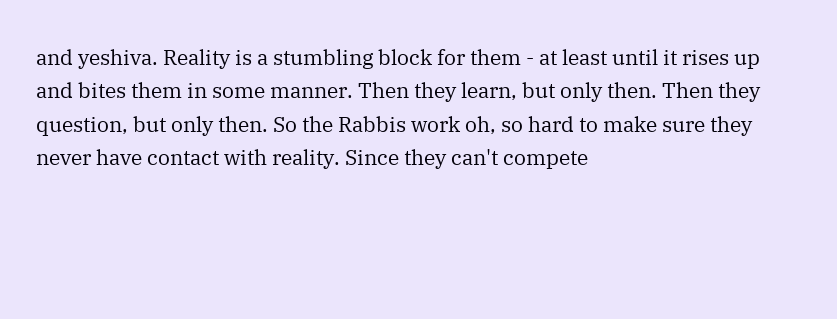and yeshiva. Reality is a stumbling block for them - at least until it rises up and bites them in some manner. Then they learn, but only then. Then they question, but only then. So the Rabbis work oh, so hard to make sure they never have contact with reality. Since they can't compete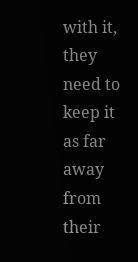with it, they need to keep it as far away from their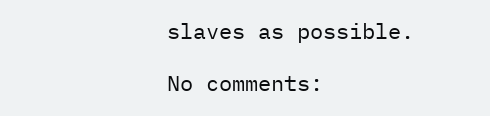slaves as possible.

No comments: